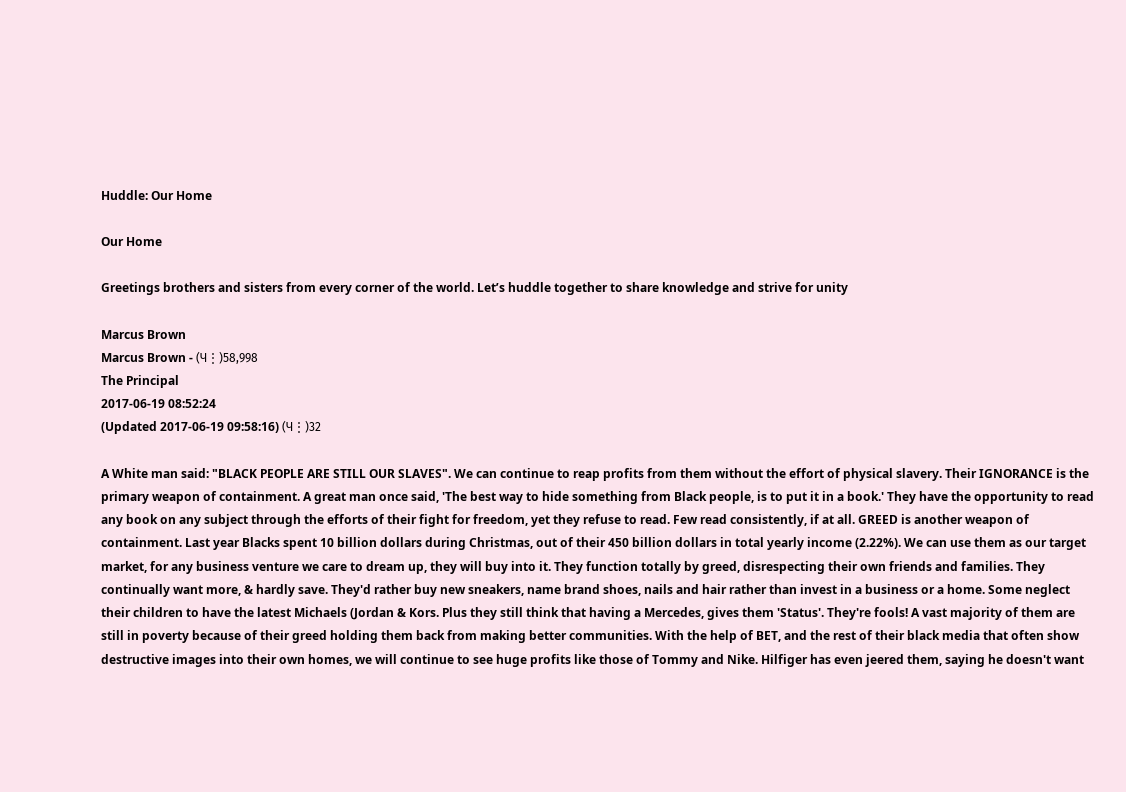Huddle: Our Home

Our Home

Greetings brothers and sisters from every corner of the world. Let’s huddle together to share knowledge and strive for unity

Marcus Brown
Marcus Brown - (Ч⋮)58,998
The Principal
2017-06-19 08:52:24
(Updated 2017-06-19 09:58:16) (Ч⋮)32

A White man said: "BLACK PEOPLE ARE STILL OUR SLAVES". We can continue to reap profits from them without the effort of physical slavery. Their IGNORANCE is the primary weapon of containment. A great man once said, 'The best way to hide something from Black people, is to put it in a book.' They have the opportunity to read any book on any subject through the efforts of their fight for freedom, yet they refuse to read. Few read consistently, if at all. GREED is another weapon of containment. Last year Blacks spent 10 billion dollars during Christmas, out of their 450 billion dollars in total yearly income (2.22%). We can use them as our target market, for any business venture we care to dream up, they will buy into it. They function totally by greed, disrespecting their own friends and families. They continually want more, & hardly save. They'd rather buy new sneakers, name brand shoes, nails and hair rather than invest in a business or a home. Some neglect their children to have the latest Michaels (Jordan & Kors. Plus they still think that having a Mercedes, gives them 'Status'. They're fools! A vast majority of them are still in poverty because of their greed holding them back from making better communities. With the help of BET, and the rest of their black media that often show destructive images into their own homes, we will continue to see huge profits like those of Tommy and Nike. Hilfiger has even jeered them, saying he doesn't want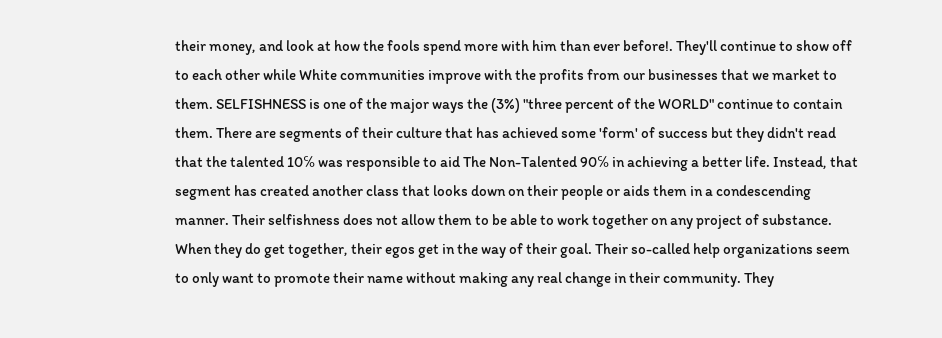their money, and look at how the fools spend more with him than ever before!. They'll continue to show off to each other while White communities improve with the profits from our businesses that we market to them. SELFISHNESS is one of the major ways the (3%) "three percent of the WORLD" continue to contain them. There are segments of their culture that has achieved some 'form' of success but they didn't read that the talented 10℅ was responsible to aid The Non-Talented 90℅ in achieving a better life. Instead, that segment has created another class that looks down on their people or aids them in a condescending manner. Their selfishness does not allow them to be able to work together on any project of substance. When they do get together, their egos get in the way of their goal. Their so-called help organizations seem to only want to promote their name without making any real change in their community. They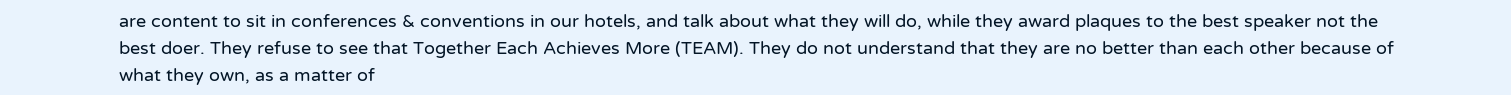are content to sit in conferences & conventions in our hotels, and talk about what they will do, while they award plaques to the best speaker not the best doer. They refuse to see that Together Each Achieves More (TEAM). They do not understand that they are no better than each other because of what they own, as a matter of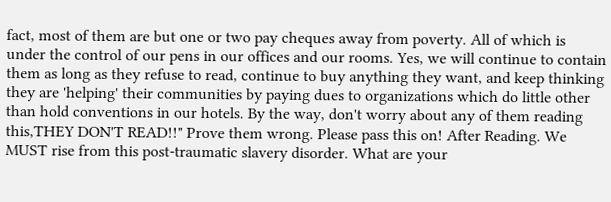fact, most of them are but one or two pay cheques away from poverty. All of which is under the control of our pens in our offices and our rooms. Yes, we will continue to contain them as long as they refuse to read, continue to buy anything they want, and keep thinking they are 'helping' their communities by paying dues to organizations which do little other than hold conventions in our hotels. By the way, don't worry about any of them reading this,THEY DON'T READ!!" Prove them wrong. Please pass this on! After Reading. We MUST rise from this post-traumatic slavery disorder. What are your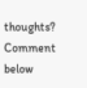thoughts? Comment below